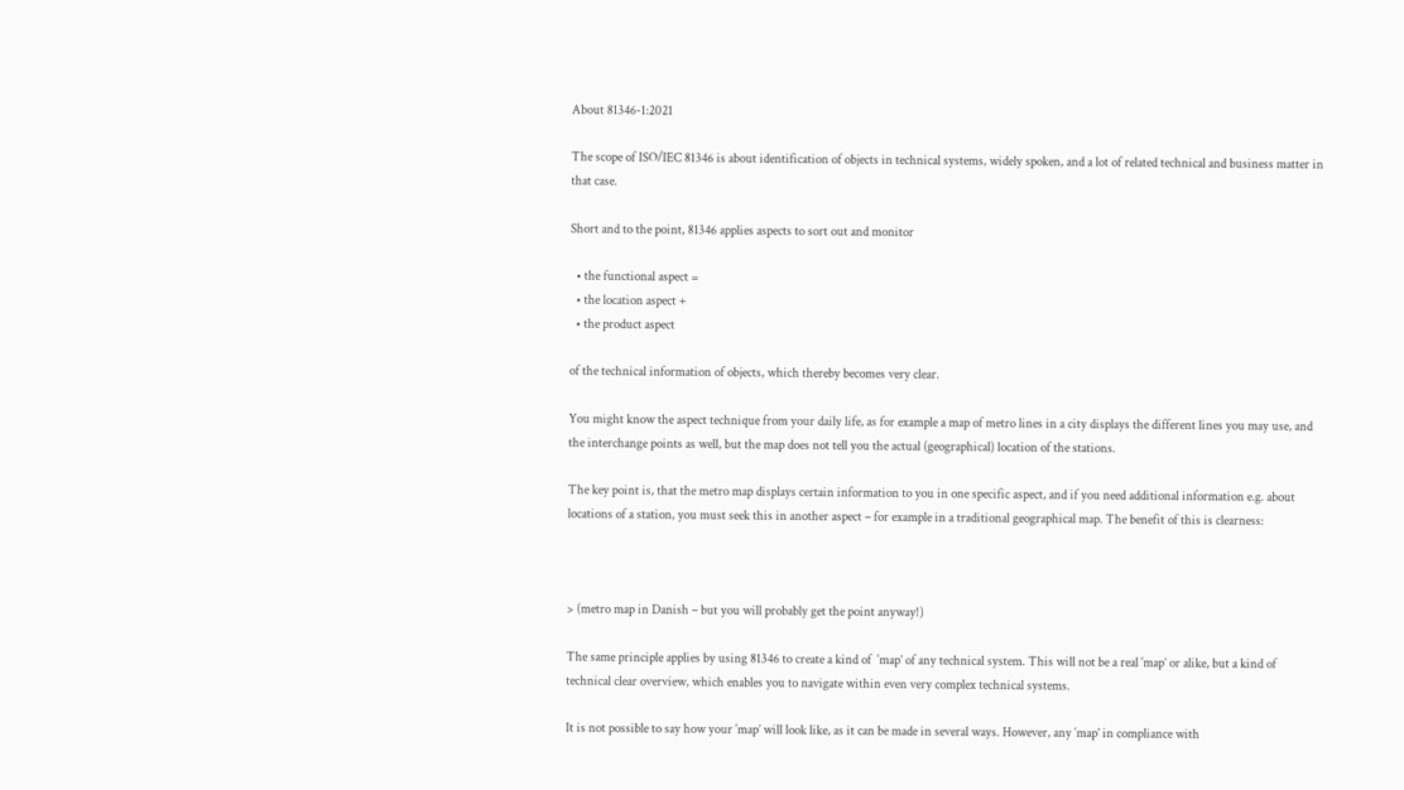About 81346-1:2021

The scope of ISO/IEC 81346 is about identification of objects in technical systems, widely spoken, and a lot of related technical and business matter in that case.

Short and to the point, 81346 applies aspects to sort out and monitor

  • the functional aspect =
  • the location aspect +
  • the product aspect

of the technical information of objects, which thereby becomes very clear.

You might know the aspect technique from your daily life, as for example a map of metro lines in a city displays the different lines you may use, and the interchange points as well, but the map does not tell you the actual (geographical) location of the stations.

The key point is, that the metro map displays certain information to you in one specific aspect, and if you need additional information e.g. about locations of a station, you must seek this in another aspect – for example in a traditional geographical map. The benefit of this is clearness:



> (metro map in Danish – but you will probably get the point anyway!)

The same principle applies by using 81346 to create a kind of  ‘map’ of any technical system. This will not be a real ‘map’ or alike, but a kind of technical clear overview, which enables you to navigate within even very complex technical systems.

It is not possible to say how your ‘map’ will look like, as it can be made in several ways. However, any ‘map’ in compliance with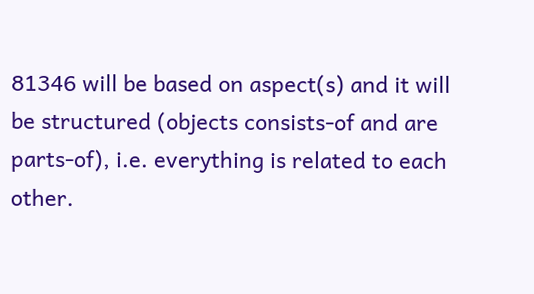81346 will be based on aspect(s) and it will be structured (objects consists-of and are parts-of), i.e. everything is related to each other.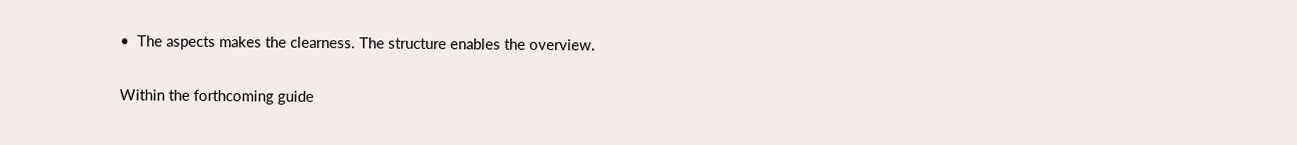•  The aspects makes the clearness. The structure enables the overview.

Within the forthcoming guide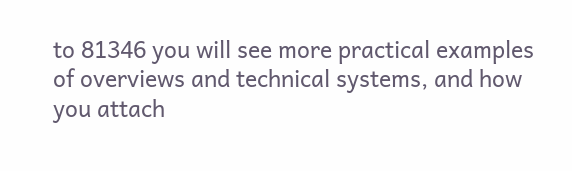to 81346 you will see more practical examples of overviews and technical systems, and how you attach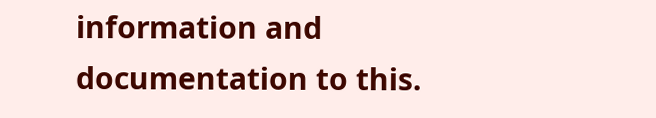information and documentation to this.